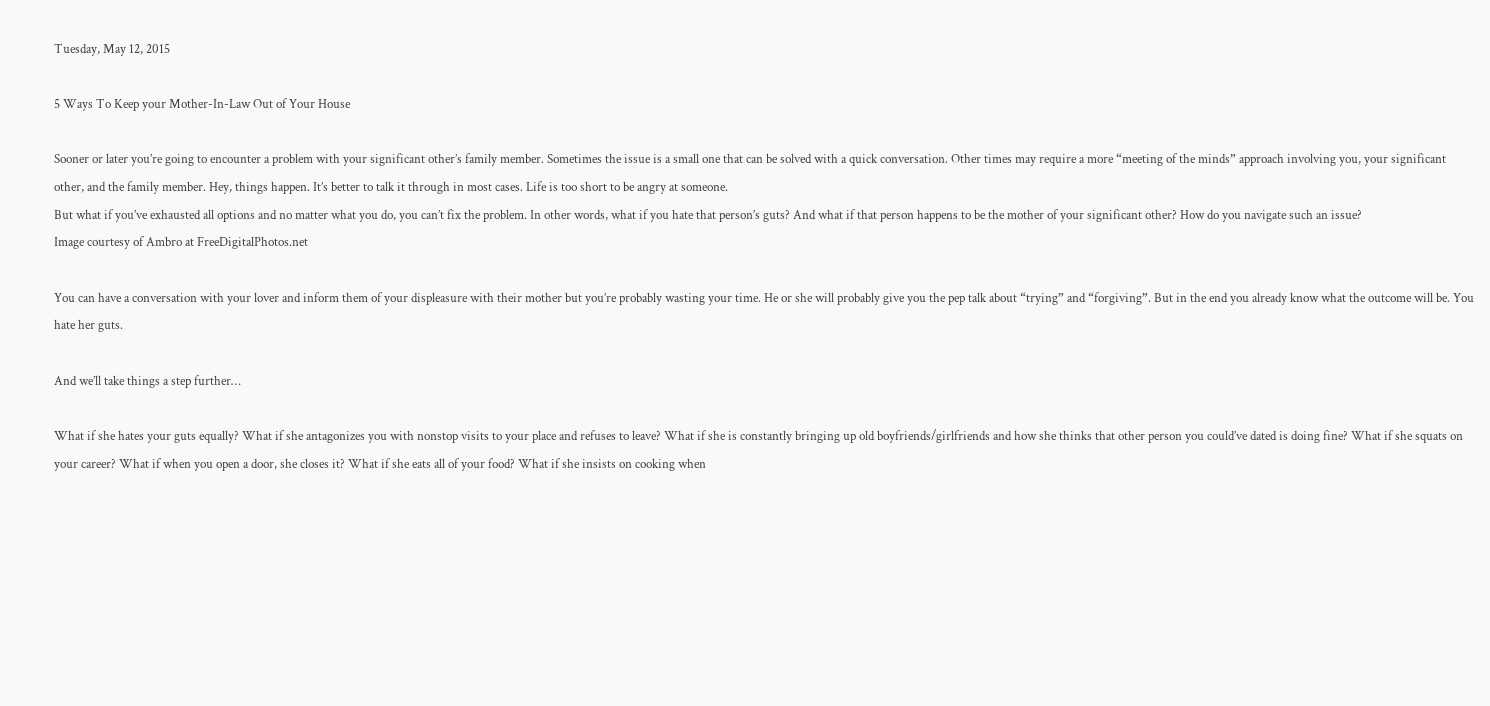Tuesday, May 12, 2015

5 Ways To Keep your Mother-In-Law Out of Your House

Sooner or later you’re going to encounter a problem with your significant other’s family member. Sometimes the issue is a small one that can be solved with a quick conversation. Other times may require a more “meeting of the minds” approach involving you, your significant other, and the family member. Hey, things happen. It’s better to talk it through in most cases. Life is too short to be angry at someone.
But what if you’ve exhausted all options and no matter what you do, you can’t fix the problem. In other words, what if you hate that person’s guts? And what if that person happens to be the mother of your significant other? How do you navigate such an issue?
Image courtesy of Ambro at FreeDigitalPhotos.net

You can have a conversation with your lover and inform them of your displeasure with their mother but you’re probably wasting your time. He or she will probably give you the pep talk about “trying” and “forgiving”. But in the end you already know what the outcome will be. You hate her guts.

And we’ll take things a step further…

What if she hates your guts equally? What if she antagonizes you with nonstop visits to your place and refuses to leave? What if she is constantly bringing up old boyfriends/girlfriends and how she thinks that other person you could’ve dated is doing fine? What if she squats on your career? What if when you open a door, she closes it? What if she eats all of your food? What if she insists on cooking when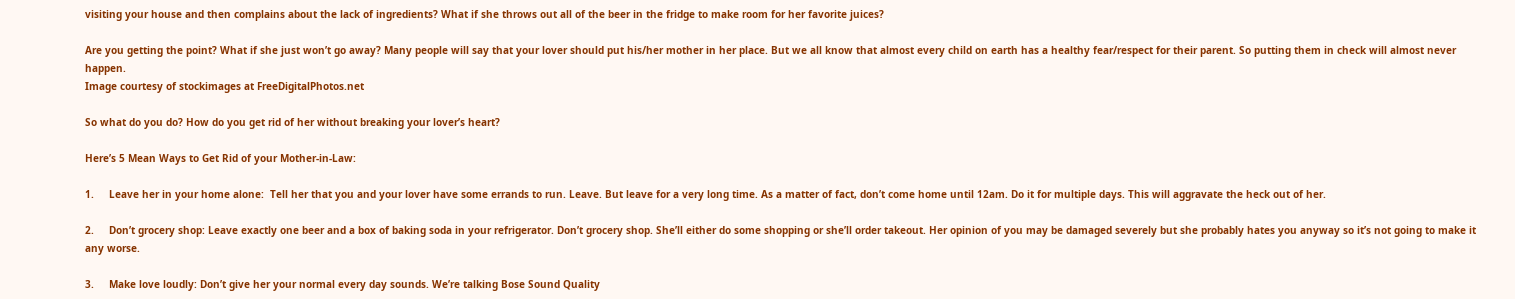visiting your house and then complains about the lack of ingredients? What if she throws out all of the beer in the fridge to make room for her favorite juices?

Are you getting the point? What if she just won’t go away? Many people will say that your lover should put his/her mother in her place. But we all know that almost every child on earth has a healthy fear/respect for their parent. So putting them in check will almost never happen.
Image courtesy of stockimages at FreeDigitalPhotos.net

So what do you do? How do you get rid of her without breaking your lover’s heart?

Here’s 5 Mean Ways to Get Rid of your Mother-in-Law:

1.     Leave her in your home alone:  Tell her that you and your lover have some errands to run. Leave. But leave for a very long time. As a matter of fact, don’t come home until 12am. Do it for multiple days. This will aggravate the heck out of her.

2.     Don’t grocery shop: Leave exactly one beer and a box of baking soda in your refrigerator. Don’t grocery shop. She’ll either do some shopping or she’ll order takeout. Her opinion of you may be damaged severely but she probably hates you anyway so it’s not going to make it any worse.

3.     Make love loudly: Don’t give her your normal every day sounds. We’re talking Bose Sound Quality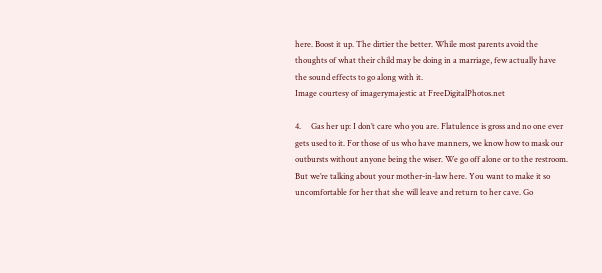here. Boost it up. The dirtier the better. While most parents avoid the thoughts of what their child may be doing in a marriage, few actually have the sound effects to go along with it.
Image courtesy of imagerymajestic at FreeDigitalPhotos.net

4.     Gas her up: I don’t care who you are. Flatulence is gross and no one ever gets used to it. For those of us who have manners, we know how to mask our outbursts without anyone being the wiser. We go off alone or to the restroom. But we’re talking about your mother-in-law here. You want to make it so uncomfortable for her that she will leave and return to her cave. Go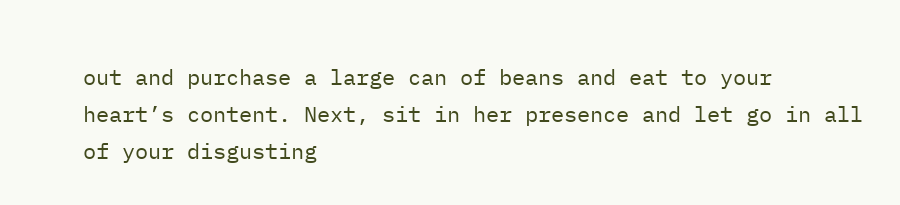out and purchase a large can of beans and eat to your heart’s content. Next, sit in her presence and let go in all of your disgusting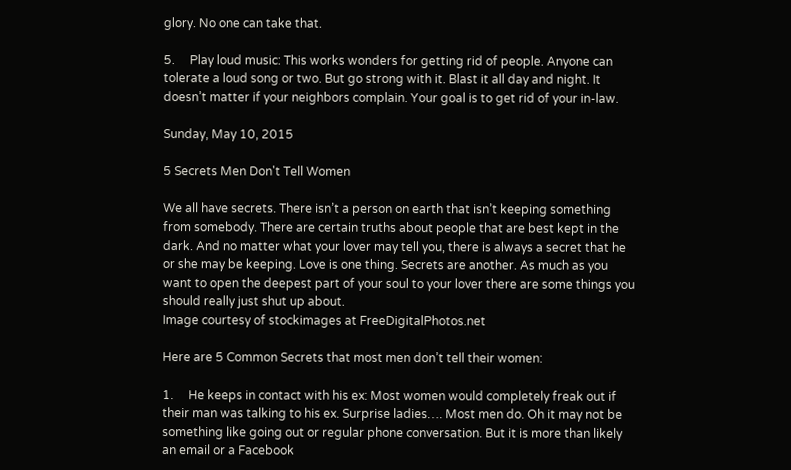glory. No one can take that.

5.     Play loud music: This works wonders for getting rid of people. Anyone can tolerate a loud song or two. But go strong with it. Blast it all day and night. It doesn’t matter if your neighbors complain. Your goal is to get rid of your in-law.

Sunday, May 10, 2015

5 Secrets Men Don't Tell Women

We all have secrets. There isn’t a person on earth that isn’t keeping something from somebody. There are certain truths about people that are best kept in the dark. And no matter what your lover may tell you, there is always a secret that he or she may be keeping. Love is one thing. Secrets are another. As much as you want to open the deepest part of your soul to your lover there are some things you should really just shut up about.
Image courtesy of stockimages at FreeDigitalPhotos.net

Here are 5 Common Secrets that most men don’t tell their women:

1.     He keeps in contact with his ex: Most women would completely freak out if their man was talking to his ex. Surprise ladies…. Most men do. Oh it may not be something like going out or regular phone conversation. But it is more than likely an email or a Facebook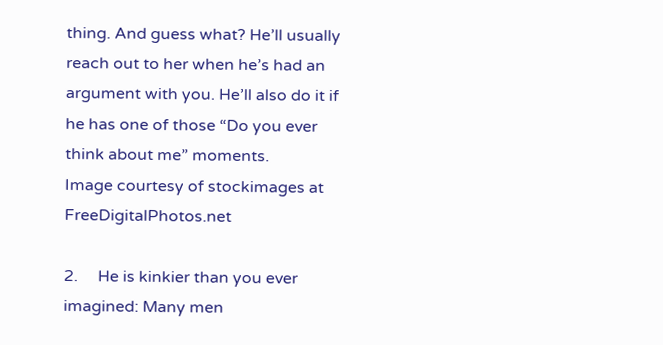thing. And guess what? He’ll usually reach out to her when he’s had an argument with you. He’ll also do it if he has one of those “Do you ever think about me” moments.
Image courtesy of stockimages at FreeDigitalPhotos.net

2.     He is kinkier than you ever imagined: Many men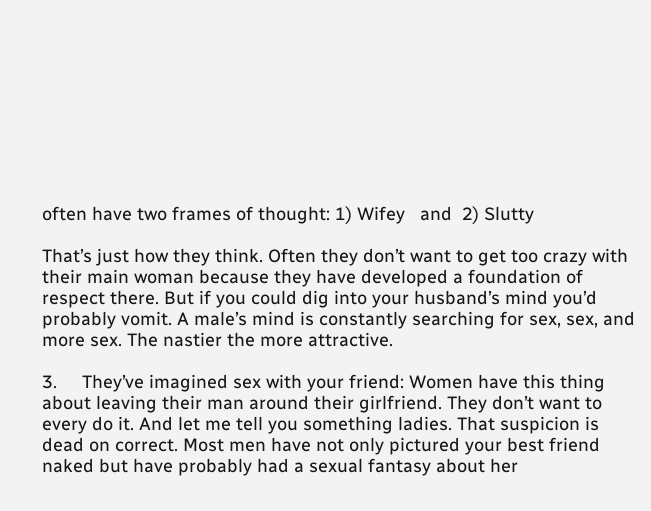often have two frames of thought: 1) Wifey   and  2) Slutty

That’s just how they think. Often they don’t want to get too crazy with their main woman because they have developed a foundation of respect there. But if you could dig into your husband’s mind you’d probably vomit. A male’s mind is constantly searching for sex, sex, and more sex. The nastier the more attractive.

3.     They’ve imagined sex with your friend: Women have this thing about leaving their man around their girlfriend. They don’t want to every do it. And let me tell you something ladies. That suspicion is dead on correct. Most men have not only pictured your best friend naked but have probably had a sexual fantasy about her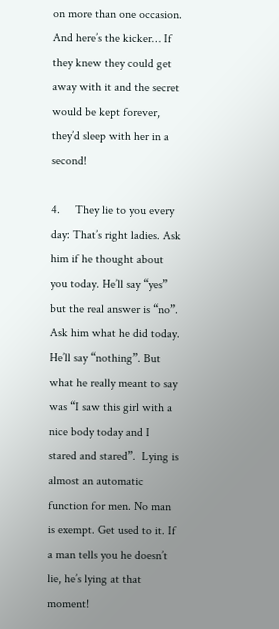on more than one occasion. And here’s the kicker… If they knew they could get away with it and the secret would be kept forever, they’d sleep with her in a second!

4.     They lie to you every day: That’s right ladies. Ask him if he thought about you today. He’ll say “yes” but the real answer is “no”. Ask him what he did today. He’ll say “nothing”. But what he really meant to say was “I saw this girl with a nice body today and I stared and stared”.  Lying is almost an automatic function for men. No man is exempt. Get used to it. If a man tells you he doesn’t lie, he’s lying at that moment!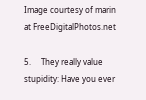Image courtesy of marin at FreeDigitalPhotos.net

5.     They really value stupidity: Have you ever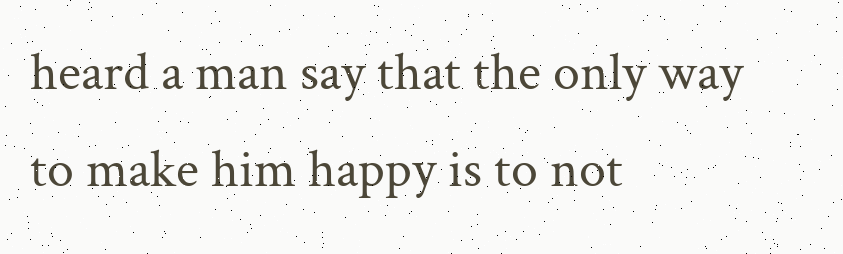heard a man say that the only way to make him happy is to not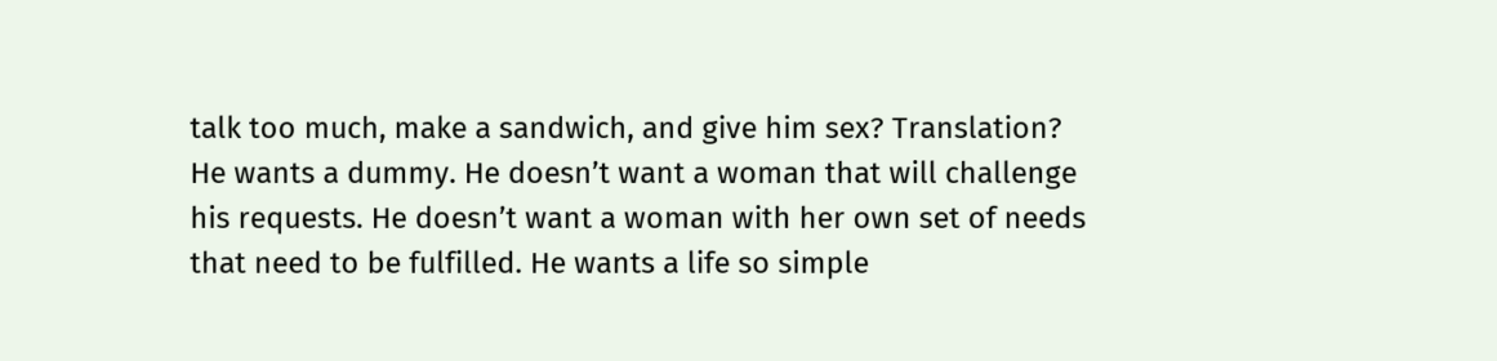talk too much, make a sandwich, and give him sex? Translation? He wants a dummy. He doesn’t want a woman that will challenge his requests. He doesn’t want a woman with her own set of needs that need to be fulfilled. He wants a life so simple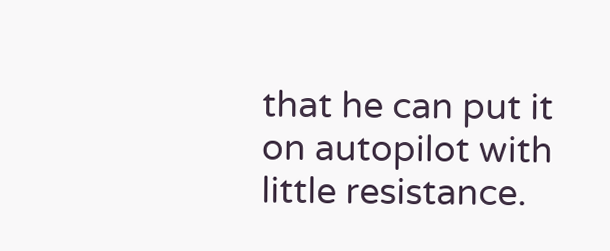that he can put it on autopilot with little resistance.